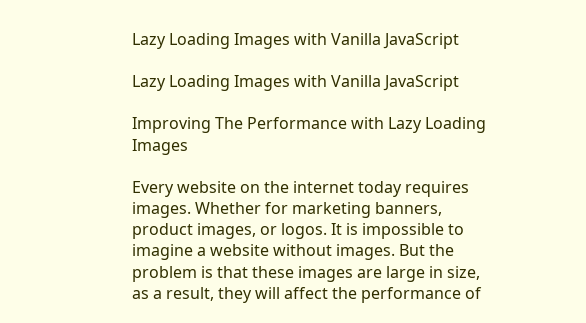Lazy Loading Images with Vanilla JavaScript

Lazy Loading Images with Vanilla JavaScript

Improving The Performance with Lazy Loading Images

Every website on the internet today requires images. Whether for marketing banners, product images, or logos. It is impossible to imagine a website without images. But the problem is that these images are large in size, as a result, they will affect the performance of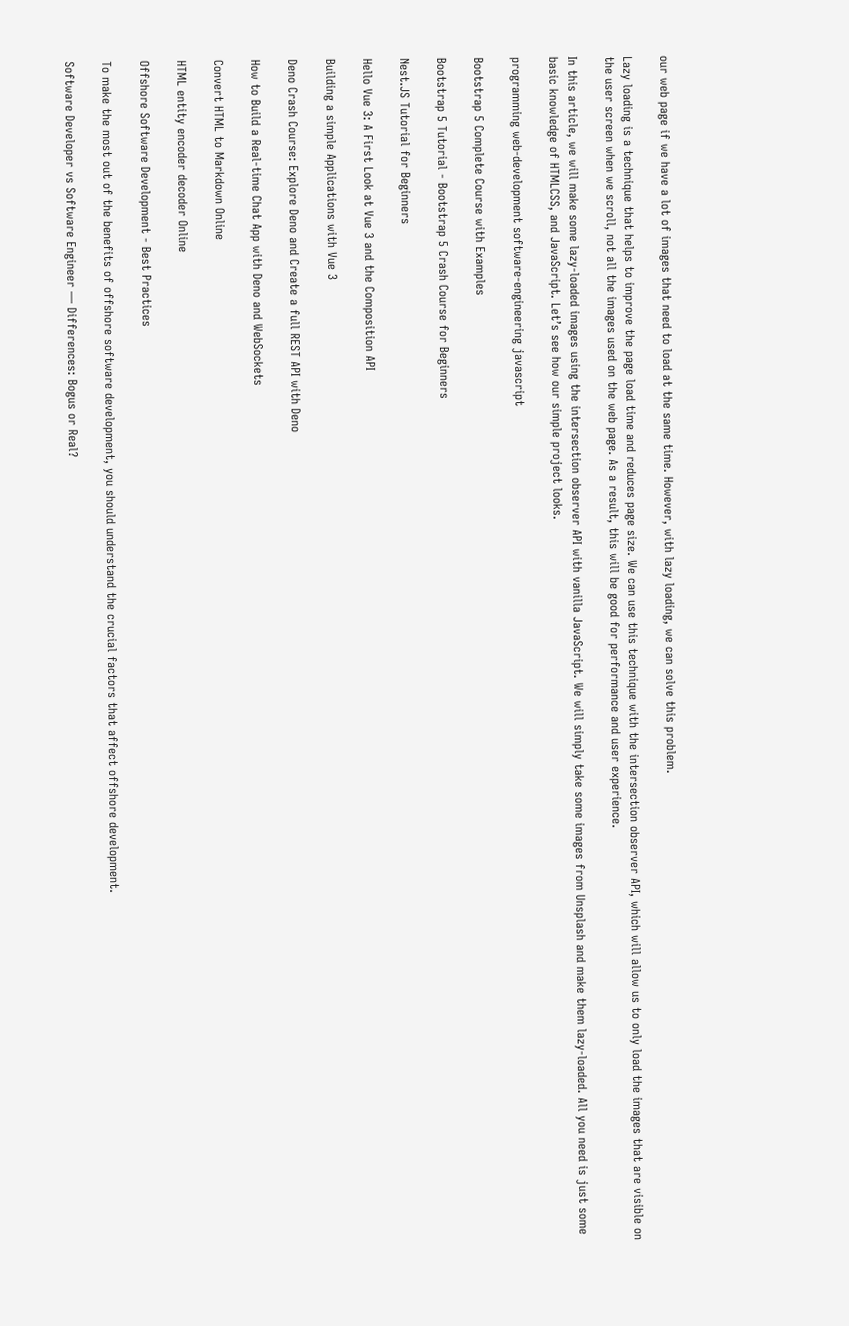our web page if we have a lot of images that need to load at the same time. However, with lazy loading, we can solve this problem.

Lazy loading is a technique that helps to improve the page load time and reduces page size. We can use this technique with the intersection observer API, which will allow us to only load the images that are visible on the user screen when we scroll, not all the images used on the web page. As a result, this will be good for performance and user experience.

In this article, we will make some lazy-loaded images using the intersection observer API with vanilla JavaScript. We will simply take some images from Unsplash and make them lazy-loaded. All you need is just some basic knowledge of HTMLCSS, and JavaScript. Let’s see how our simple project looks.

programming web-development software-engineering javascript

Bootstrap 5 Complete Course with Examples

Bootstrap 5 Tutorial - Bootstrap 5 Crash Course for Beginners

Nest.JS Tutorial for Beginners

Hello Vue 3: A First Look at Vue 3 and the Composition API

Building a simple Applications with Vue 3

Deno Crash Course: Explore Deno and Create a full REST API with Deno

How to Build a Real-time Chat App with Deno and WebSockets

Convert HTML to Markdown Online

HTML entity encoder decoder Online

Offshore Software Development - Best Practices

To make the most out of the benefits of offshore software development, you should understand the crucial factors that affect offshore development.

Software Developer vs Software Engineer — Differences: Bogus or Real?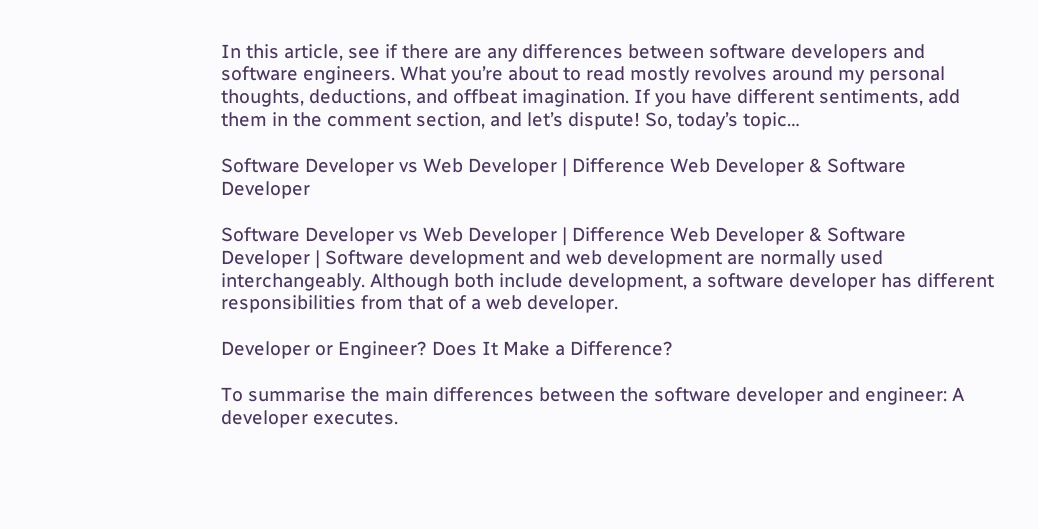In this article, see if there are any differences between software developers and software engineers. What you’re about to read mostly revolves around my personal thoughts, deductions, and offbeat imagination. If you have different sentiments, add them in the comment section, and let’s dispute! So, today’s topic…

Software Developer vs Web Developer | Difference Web Developer & Software Developer

Software Developer vs Web Developer | Difference Web Developer & Software Developer | Software development and web development are normally used interchangeably. Although both include development, a software developer has different responsibilities from that of a web developer.

Developer or Engineer? Does It Make a Difference?

To summarise the main differences between the software developer and engineer: A developer executes.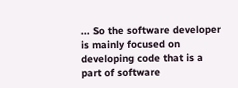... So the software developer is mainly focused on developing code that is a part of software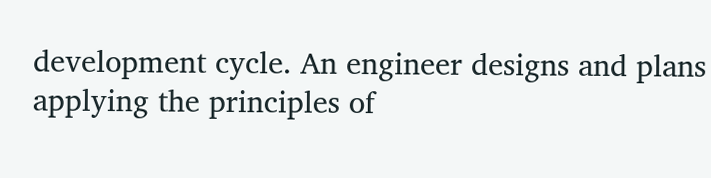development cycle. An engineer designs and plans applying the principles of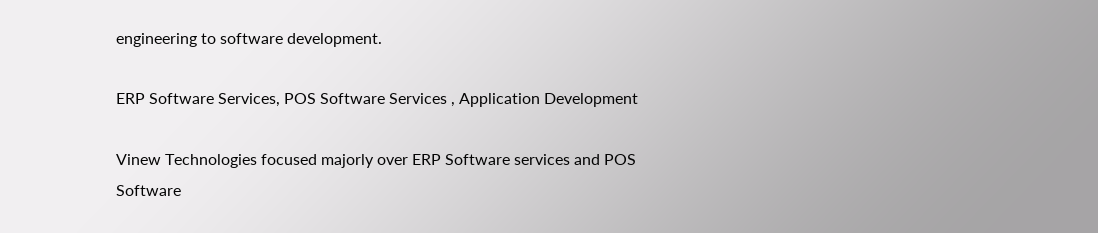engineering to software development.

ERP Software Services, POS Software Services , Application Development

Vinew Technologies focused majorly over ERP Software services and POS Software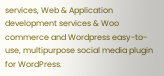services, Web & Application development services & Woo commerce and Wordpress easy-to-use, multipurpose social media plugin for WordPress.